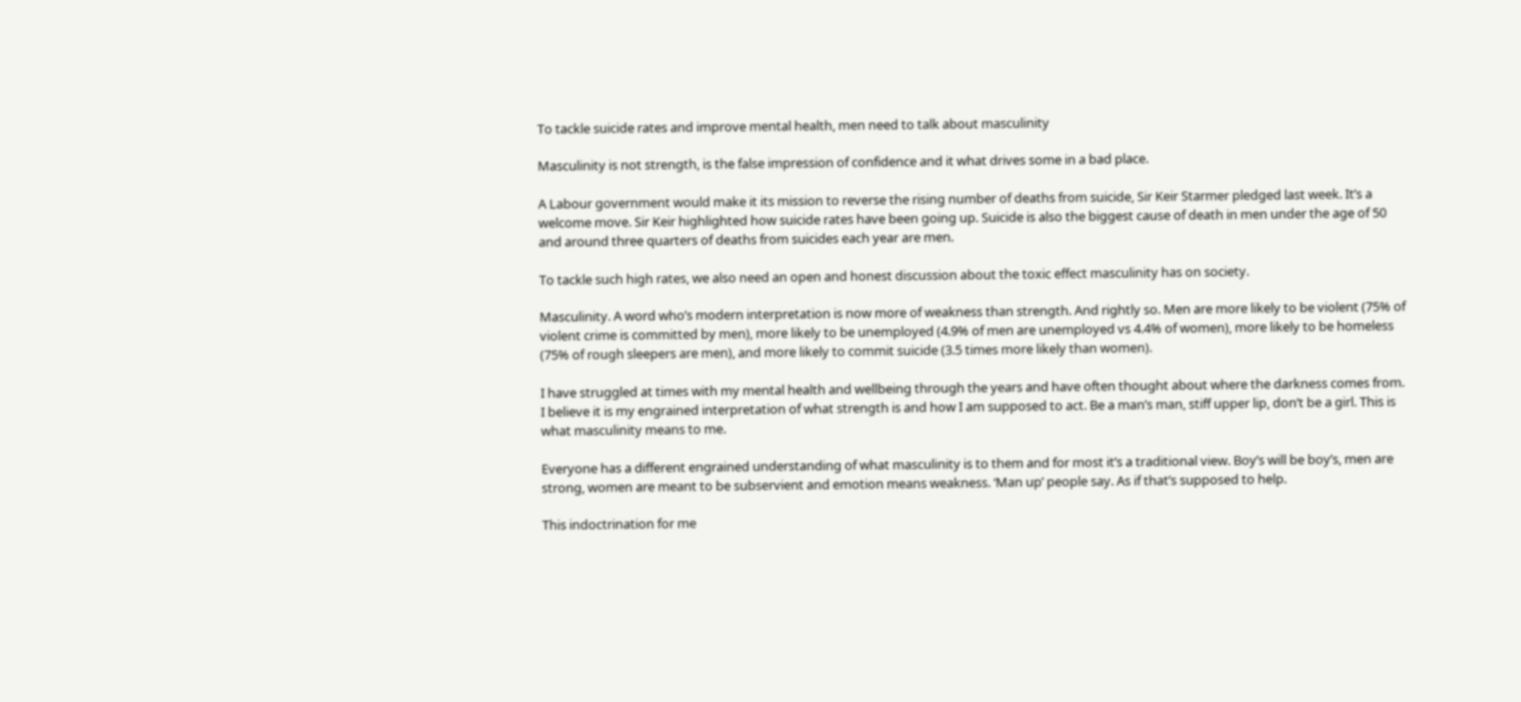To tackle suicide rates and improve mental health, men need to talk about masculinity

Masculinity is not strength, is the false impression of confidence and it what drives some in a bad place.

A Labour government would make it its mission to reverse the rising number of deaths from suicide, Sir Keir Starmer pledged last week. It’s a welcome move. Sir Keir highlighted how suicide rates have been going up. Suicide is also the biggest cause of death in men under the age of 50 and around three quarters of deaths from suicides each year are men.

To tackle such high rates, we also need an open and honest discussion about the toxic effect masculinity has on society.

Masculinity. A word who’s modern interpretation is now more of weakness than strength. And rightly so. Men are more likely to be violent (75% of violent crime is committed by men), more likely to be unemployed (4.9% of men are unemployed vs 4.4% of women), more likely to be homeless (75% of rough sleepers are men), and more likely to commit suicide (3.5 times more likely than women).

I have struggled at times with my mental health and wellbeing through the years and have often thought about where the darkness comes from. I believe it is my engrained interpretation of what strength is and how I am supposed to act. Be a man’s man, stiff upper lip, don’t be a girl. This is what masculinity means to me.

Everyone has a different engrained understanding of what masculinity is to them and for most it’s a traditional view. Boy’s will be boy’s, men are strong, women are meant to be subservient and emotion means weakness. ‘Man up’ people say. As if that’s supposed to help.

This indoctrination for me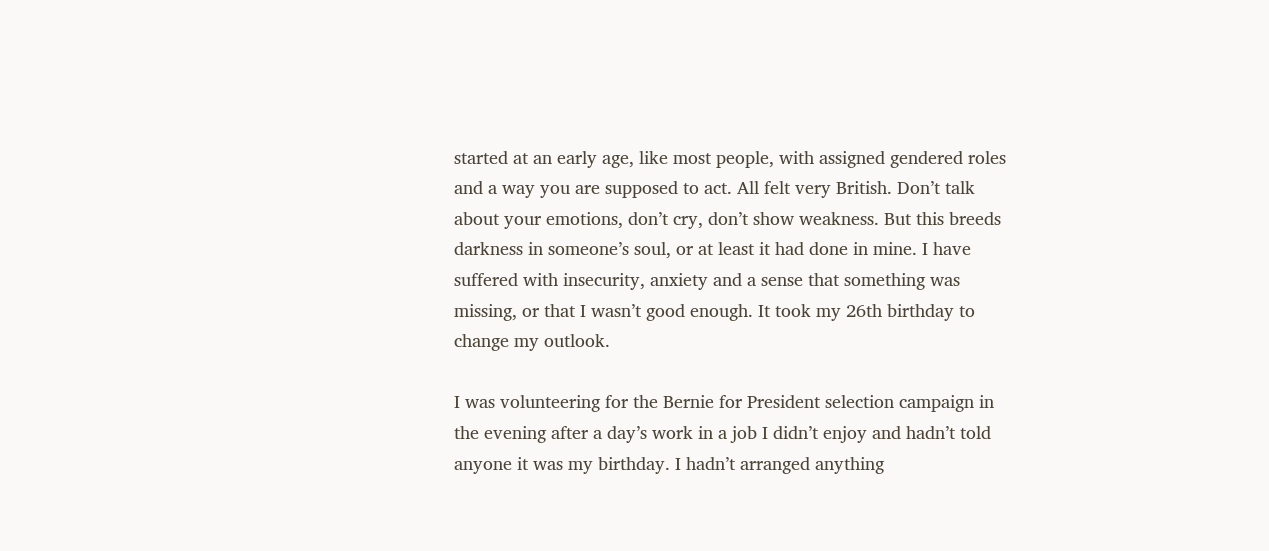started at an early age, like most people, with assigned gendered roles and a way you are supposed to act. All felt very British. Don’t talk about your emotions, don’t cry, don’t show weakness. But this breeds darkness in someone’s soul, or at least it had done in mine. I have suffered with insecurity, anxiety and a sense that something was missing, or that I wasn’t good enough. It took my 26th birthday to change my outlook.

I was volunteering for the Bernie for President selection campaign in the evening after a day’s work in a job I didn’t enjoy and hadn’t told anyone it was my birthday. I hadn’t arranged anything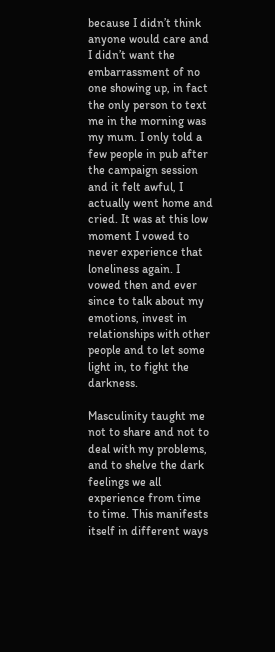because I didn’t think anyone would care and I didn’t want the embarrassment of no one showing up, in fact the only person to text me in the morning was my mum. I only told a few people in pub after the campaign session and it felt awful, I actually went home and cried. It was at this low moment I vowed to never experience that loneliness again. I vowed then and ever since to talk about my emotions, invest in relationships with other people and to let some light in, to fight the darkness.

Masculinity taught me not to share and not to deal with my problems, and to shelve the dark feelings we all experience from time to time. This manifests itself in different ways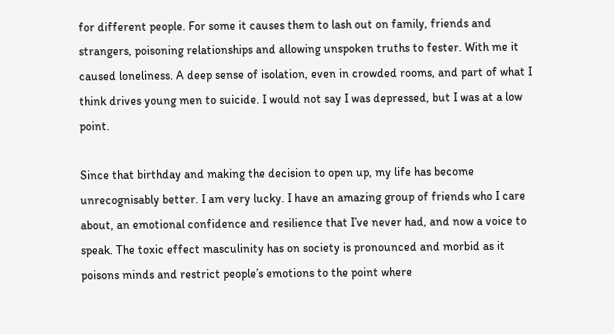for different people. For some it causes them to lash out on family, friends and strangers, poisoning relationships and allowing unspoken truths to fester. With me it caused loneliness. A deep sense of isolation, even in crowded rooms, and part of what I think drives young men to suicide. I would not say I was depressed, but I was at a low point.

Since that birthday and making the decision to open up, my life has become unrecognisably better. I am very lucky. I have an amazing group of friends who I care about, an emotional confidence and resilience that I’ve never had, and now a voice to speak. The toxic effect masculinity has on society is pronounced and morbid as it poisons minds and restrict people’s emotions to the point where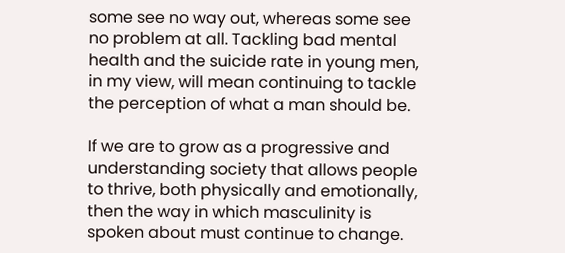some see no way out, whereas some see no problem at all. Tackling bad mental health and the suicide rate in young men, in my view, will mean continuing to tackle the perception of what a man should be.

If we are to grow as a progressive and understanding society that allows people to thrive, both physically and emotionally, then the way in which masculinity is spoken about must continue to change.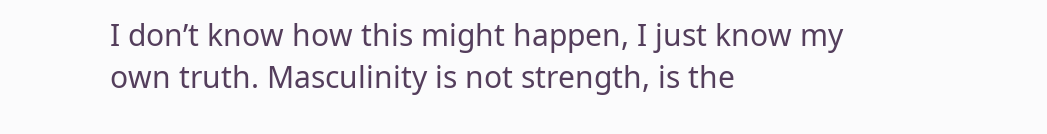I don’t know how this might happen, I just know my own truth. Masculinity is not strength, is the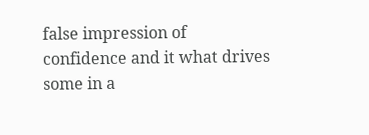false impression of confidence and it what drives some in a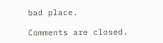bad place.

Comments are closed.